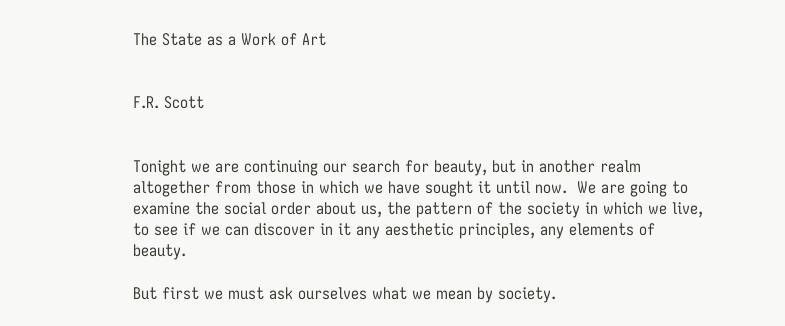The State as a Work of Art


F.R. Scott


Tonight we are continuing our search for beauty, but in another realm altogether from those in which we have sought it until now.  We are going to examine the social order about us, the pattern of the society in which we live, to see if we can discover in it any aesthetic principles, any elements of beauty.

But first we must ask ourselves what we mean by society.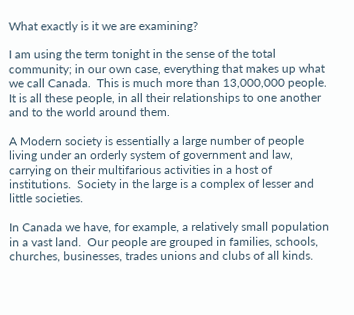What exactly is it we are examining?

I am using the term tonight in the sense of the total community; in our own case, everything that makes up what we call Canada.  This is much more than 13,000,000 people.  It is all these people, in all their relationships to one another and to the world around them.

A Modern society is essentially a large number of people living under an orderly system of government and law, carrying on their multifarious activities in a host of institutions.  Society in the large is a complex of lesser and little societies.

In Canada we have, for example, a relatively small population in a vast land.  Our people are grouped in families, schools, churches, businesses, trades unions and clubs of all kinds.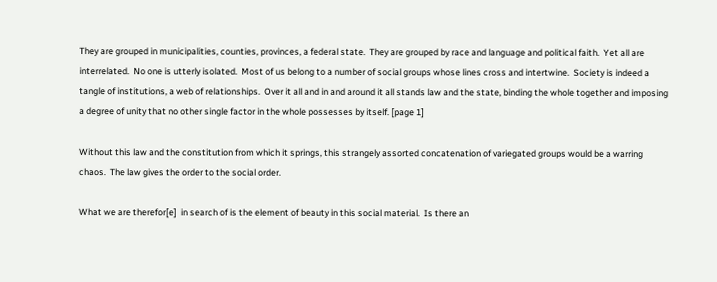They are grouped in municipalities, counties, provinces, a federal state.  They are grouped by race and language and political faith.  Yet all are interrelated.  No one is utterly isolated.  Most of us belong to a number of social groups whose lines cross and intertwine.  Society is indeed a tangle of institutions, a web of relationships.  Over it all and in and around it all stands law and the state, binding the whole together and imposing a degree of unity that no other single factor in the whole possesses by itself. [page 1]

Without this law and the constitution from which it springs, this strangely assorted concatenation of variegated groups would be a warring chaos.  The law gives the order to the social order.

What we are therefor[e]  in search of is the element of beauty in this social material.  Is there an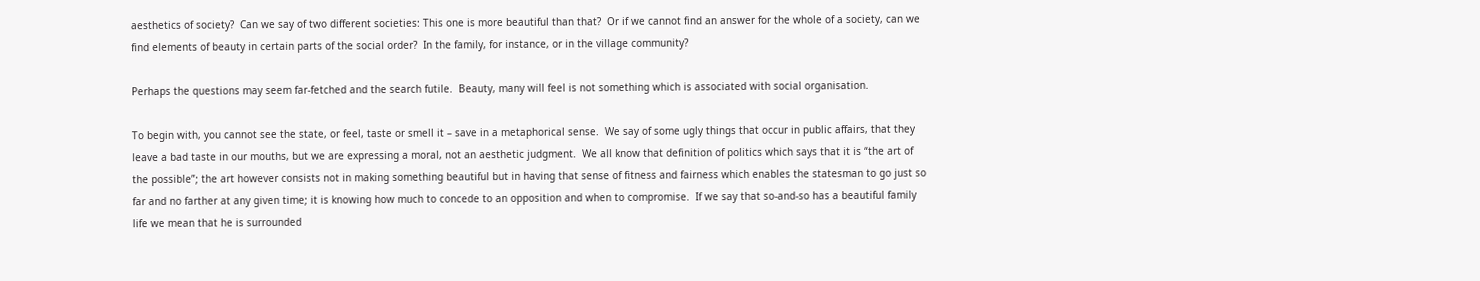aesthetics of society?  Can we say of two different societies: This one is more beautiful than that?  Or if we cannot find an answer for the whole of a society, can we find elements of beauty in certain parts of the social order?  In the family, for instance, or in the village community?

Perhaps the questions may seem far-fetched and the search futile.  Beauty, many will feel is not something which is associated with social organisation.

To begin with, you cannot see the state, or feel, taste or smell it – save in a metaphorical sense.  We say of some ugly things that occur in public affairs, that they leave a bad taste in our mouths, but we are expressing a moral, not an aesthetic judgment.  We all know that definition of politics which says that it is “the art of the possible”; the art however consists not in making something beautiful but in having that sense of fitness and fairness which enables the statesman to go just so far and no farther at any given time; it is knowing how much to concede to an opposition and when to compromise.  If we say that so-and-so has a beautiful family life we mean that he is surrounded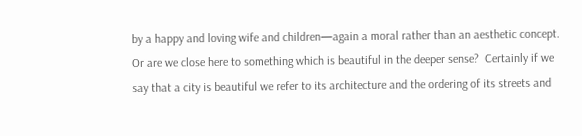by a happy and loving wife and children—again a moral rather than an aesthetic concept.  Or are we close here to something which is beautiful in the deeper sense?  Certainly if we say that a city is beautiful we refer to its architecture and the ordering of its streets and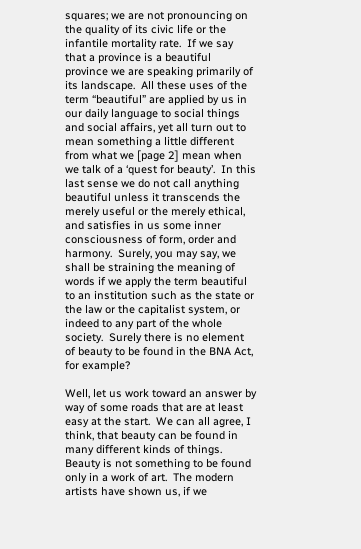squares; we are not pronouncing on the quality of its civic life or the infantile mortality rate.  If we say that a province is a beautiful province we are speaking primarily of its landscape.  All these uses of the term “beautiful” are applied by us in our daily language to social things and social affairs, yet all turn out to mean something a little different from what we [page 2] mean when we talk of a ‘quest for beauty’.  In this last sense we do not call anything beautiful unless it transcends the merely useful or the merely ethical, and satisfies in us some inner consciousness of form, order and harmony.  Surely, you may say, we shall be straining the meaning of words if we apply the term beautiful to an institution such as the state or the law or the capitalist system, or indeed to any part of the whole society.  Surely there is no element of beauty to be found in the BNA Act, for example?

Well, let us work toward an answer by way of some roads that are at least easy at the start.  We can all agree, I think, that beauty can be found in many different kinds of things.  Beauty is not something to be found only in a work of art.  The modern artists have shown us, if we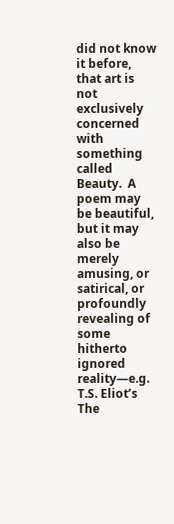did not know it before, that art is not exclusively concerned with something called Beauty.  A poem may be beautiful, but it may also be merely amusing, or satirical, or profoundly revealing of some hitherto ignored reality—e.g. T.S. Eliot’s The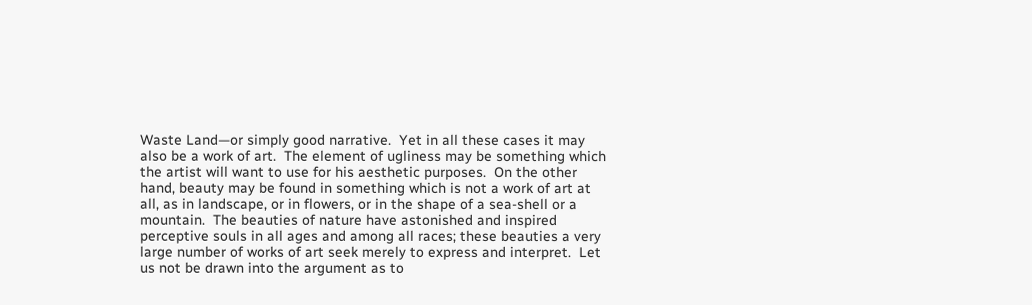Waste Land—or simply good narrative.  Yet in all these cases it may also be a work of art.  The element of ugliness may be something which the artist will want to use for his aesthetic purposes.  On the other hand, beauty may be found in something which is not a work of art at all, as in landscape, or in flowers, or in the shape of a sea-shell or a mountain.  The beauties of nature have astonished and inspired perceptive souls in all ages and among all races; these beauties a very large number of works of art seek merely to express and interpret.  Let us not be drawn into the argument as to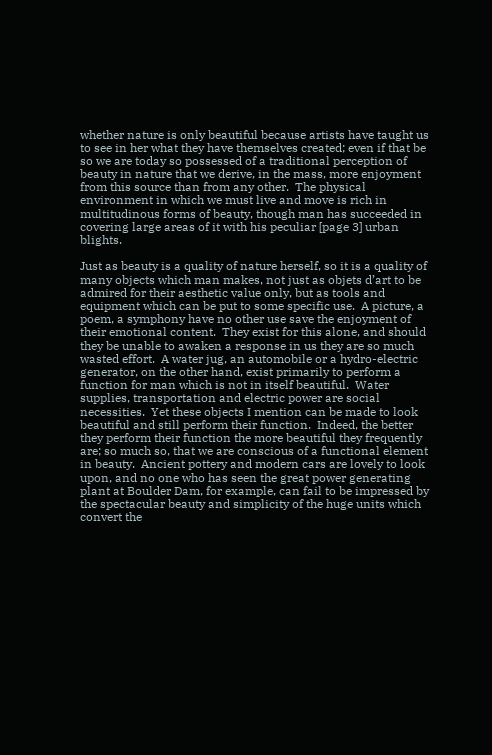whether nature is only beautiful because artists have taught us to see in her what they have themselves created; even if that be so we are today so possessed of a traditional perception of beauty in nature that we derive, in the mass, more enjoyment from this source than from any other.  The physical environment in which we must live and move is rich in multitudinous forms of beauty, though man has succeeded in covering large areas of it with his peculiar [page 3] urban blights.

Just as beauty is a quality of nature herself, so it is a quality of many objects which man makes, not just as objets d’art to be admired for their aesthetic value only, but as tools and equipment which can be put to some specific use.  A picture, a poem, a symphony have no other use save the enjoyment of their emotional content.  They exist for this alone, and should they be unable to awaken a response in us they are so much wasted effort.  A water jug, an automobile or a hydro-electric generator, on the other hand, exist primarily to perform a function for man which is not in itself beautiful.  Water supplies, transportation and electric power are social necessities.  Yet these objects I mention can be made to look beautiful and still perform their function.  Indeed, the better they perform their function the more beautiful they frequently are; so much so, that we are conscious of a functional element in beauty.  Ancient pottery and modern cars are lovely to look upon, and no one who has seen the great power generating plant at Boulder Dam, for example, can fail to be impressed by the spectacular beauty and simplicity of the huge units which convert the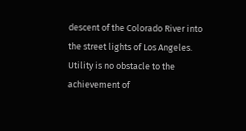descent of the Colorado River into the street lights of Los Angeles.  Utility is no obstacle to the achievement of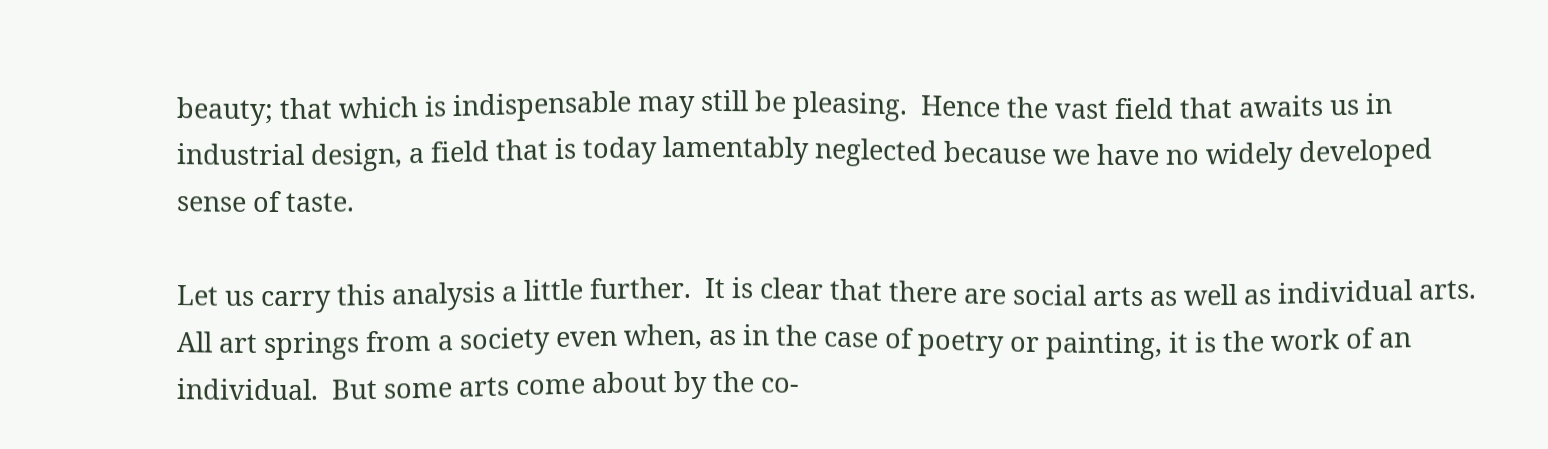beauty; that which is indispensable may still be pleasing.  Hence the vast field that awaits us in industrial design, a field that is today lamentably neglected because we have no widely developed sense of taste.

Let us carry this analysis a little further.  It is clear that there are social arts as well as individual arts.  All art springs from a society even when, as in the case of poetry or painting, it is the work of an individual.  But some arts come about by the co-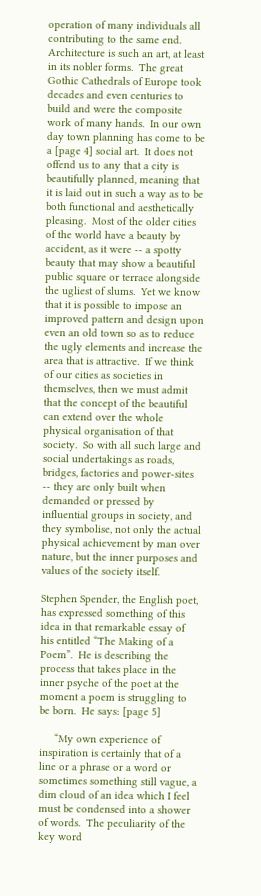operation of many individuals all contributing to the same end.  Architecture is such an art, at least in its nobler forms.  The great Gothic Cathedrals of Europe took decades and even centuries to build and were the composite work of many hands.  In our own day town planning has come to be a [page 4] social art.  It does not offend us to any that a city is beautifully planned, meaning that it is laid out in such a way as to be both functional and aesthetically pleasing.  Most of the older cities of the world have a beauty by accident, as it were -- a spotty beauty that may show a beautiful public square or terrace alongside the ugliest of slums.  Yet we know that it is possible to impose an improved pattern and design upon even an old town so as to reduce the ugly elements and increase the area that is attractive.  If we think of our cities as societies in themselves, then we must admit that the concept of the beautiful can extend over the whole physical organisation of that society.  So with all such large and social undertakings as roads, bridges, factories and power-sites -- they are only built when demanded or pressed by influential groups in society, and they symbolise, not only the actual physical achievement by man over nature, but the inner purposes and values of the society itself.

Stephen Spender, the English poet, has expressed something of this idea in that remarkable essay of his entitled “The Making of a Poem”.  He is describing the process that takes place in the inner psyche of the poet at the moment a poem is struggling to be born.  He says: [page 5]

     “My own experience of inspiration is certainly that of a line or a phrase or a word or sometimes something still vague, a dim cloud of an idea which I feel must be condensed into a shower of words.  The peculiarity of the key word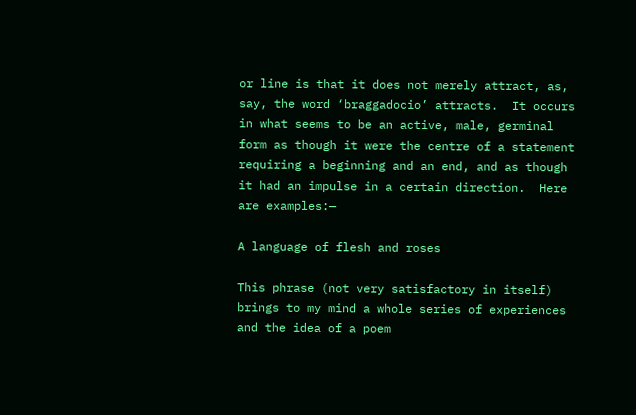or line is that it does not merely attract, as, say, the word ‘braggadocio’ attracts.  It occurs in what seems to be an active, male, germinal form as though it were the centre of a statement requiring a beginning and an end, and as though it had an impulse in a certain direction.  Here are examples:—

A language of flesh and roses

This phrase (not very satisfactory in itself) brings to my mind a whole series of experiences and the idea of a poem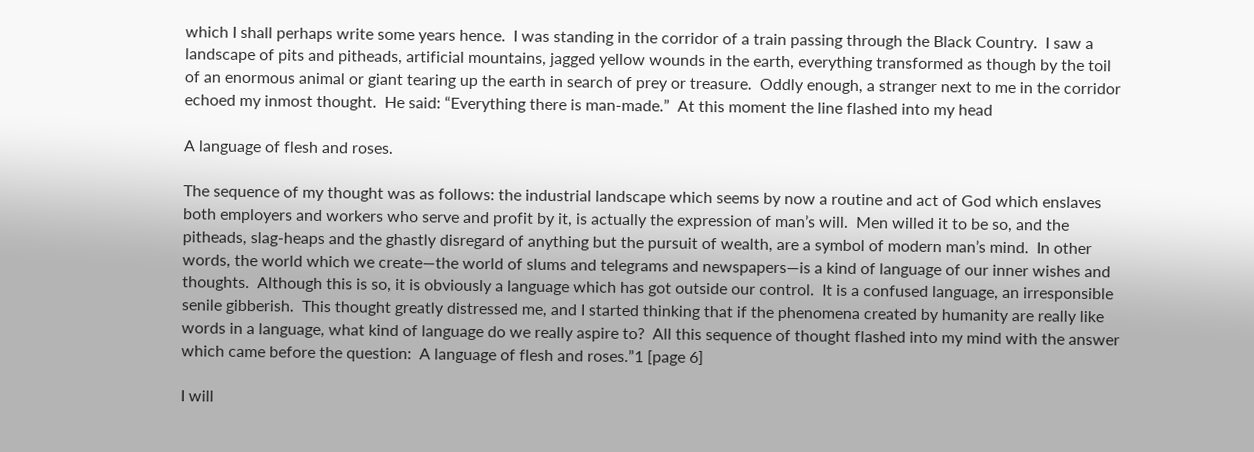which I shall perhaps write some years hence.  I was standing in the corridor of a train passing through the Black Country.  I saw a landscape of pits and pitheads, artificial mountains, jagged yellow wounds in the earth, everything transformed as though by the toil of an enormous animal or giant tearing up the earth in search of prey or treasure.  Oddly enough, a stranger next to me in the corridor echoed my inmost thought.  He said: “Everything there is man-made.”  At this moment the line flashed into my head

A language of flesh and roses.

The sequence of my thought was as follows: the industrial landscape which seems by now a routine and act of God which enslaves both employers and workers who serve and profit by it, is actually the expression of man’s will.  Men willed it to be so, and the pitheads, slag-heaps and the ghastly disregard of anything but the pursuit of wealth, are a symbol of modern man’s mind.  In other words, the world which we create—the world of slums and telegrams and newspapers—is a kind of language of our inner wishes and thoughts.  Although this is so, it is obviously a language which has got outside our control.  It is a confused language, an irresponsible senile gibberish.  This thought greatly distressed me, and I started thinking that if the phenomena created by humanity are really like words in a language, what kind of language do we really aspire to?  All this sequence of thought flashed into my mind with the answer which came before the question:  A language of flesh and roses.”1 [page 6]

I will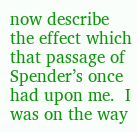now describe the effect which that passage of Spender’s once had upon me.  I was on the way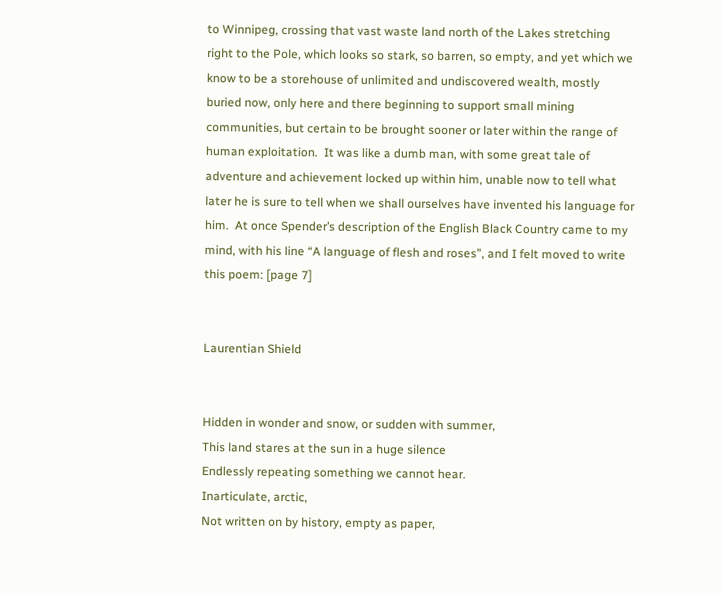to Winnipeg, crossing that vast waste land north of the Lakes stretching right to the Pole, which looks so stark, so barren, so empty, and yet which we know to be a storehouse of unlimited and undiscovered wealth, mostly buried now, only here and there beginning to support small mining communities, but certain to be brought sooner or later within the range of human exploitation.  It was like a dumb man, with some great tale of adventure and achievement locked up within him, unable now to tell what later he is sure to tell when we shall ourselves have invented his language for him.  At once Spender’s description of the English Black Country came to my mind, with his line “A language of flesh and roses”, and I felt moved to write this poem: [page 7]


Laurentian Shield


Hidden in wonder and snow, or sudden with summer,
This land stares at the sun in a huge silence
Endlessly repeating something we cannot hear.
Inarticulate, arctic,
Not written on by history, empty as paper,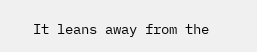It leans away from the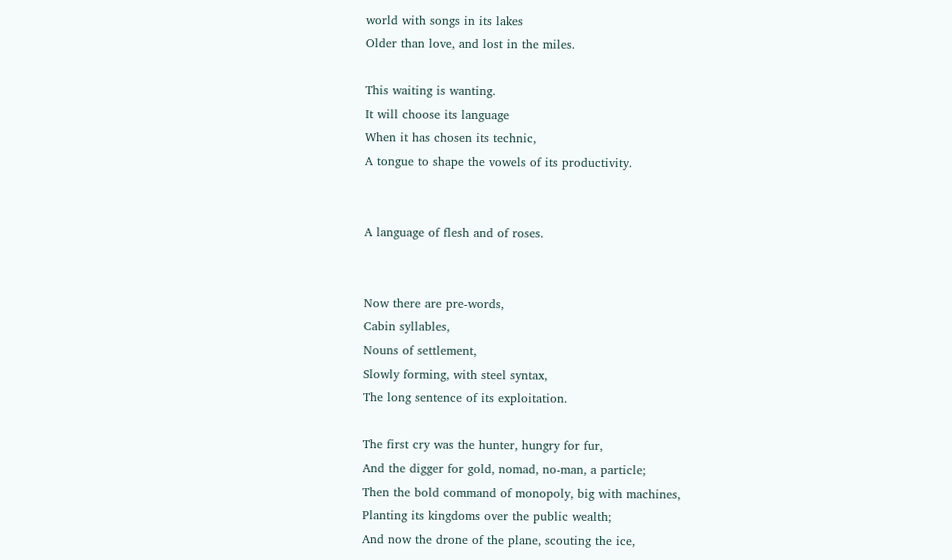world with songs in its lakes
Older than love, and lost in the miles.

This waiting is wanting.
It will choose its language
When it has chosen its technic,
A tongue to shape the vowels of its productivity.


A language of flesh and of roses.


Now there are pre-words,
Cabin syllables,
Nouns of settlement,
Slowly forming, with steel syntax,
The long sentence of its exploitation.

The first cry was the hunter, hungry for fur,
And the digger for gold, nomad, no-man, a particle;
Then the bold command of monopoly, big with machines,
Planting its kingdoms over the public wealth;
And now the drone of the plane, scouting the ice,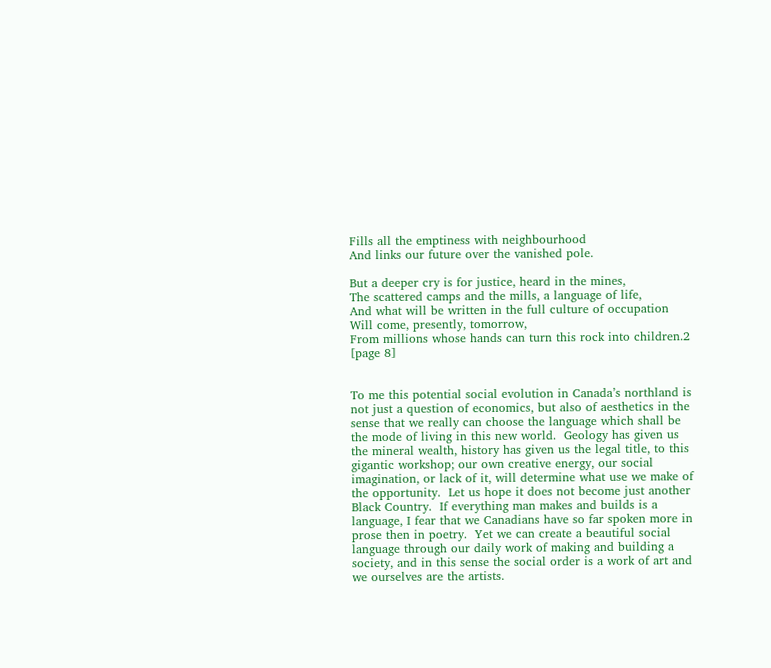Fills all the emptiness with neighbourhood
And links our future over the vanished pole.

But a deeper cry is for justice, heard in the mines,
The scattered camps and the mills, a language of life,
And what will be written in the full culture of occupation
Will come, presently, tomorrow,
From millions whose hands can turn this rock into children.2
[page 8]


To me this potential social evolution in Canada’s northland is not just a question of economics, but also of aesthetics in the sense that we really can choose the language which shall be the mode of living in this new world.  Geology has given us the mineral wealth, history has given us the legal title, to this gigantic workshop; our own creative energy, our social imagination, or lack of it, will determine what use we make of the opportunity.  Let us hope it does not become just another Black Country.  If everything man makes and builds is a language, I fear that we Canadians have so far spoken more in prose then in poetry.  Yet we can create a beautiful social language through our daily work of making and building a society, and in this sense the social order is a work of art and we ourselves are the artists.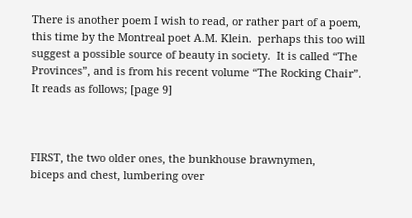There is another poem I wish to read, or rather part of a poem, this time by the Montreal poet A.M. Klein.  perhaps this too will suggest a possible source of beauty in society.  It is called “The Provinces”, and is from his recent volume “The Rocking Chair”.  It reads as follows; [page 9]



FIRST, the two older ones, the bunkhouse brawnymen,
biceps and chest, lumbering over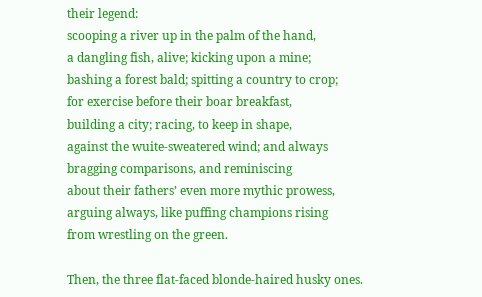their legend:
scooping a river up in the palm of the hand,
a dangling fish, alive; kicking upon a mine;
bashing a forest bald; spitting a country to crop;
for exercise before their boar breakfast,
building a city; racing, to keep in shape,
against the wuite-sweatered wind; and always
bragging comparisons, and reminiscing
about their fathers’ even more mythic prowess,
arguing always, like puffing champions rising
from wrestling on the green.

Then, the three flat-faced blonde-haired husky ones.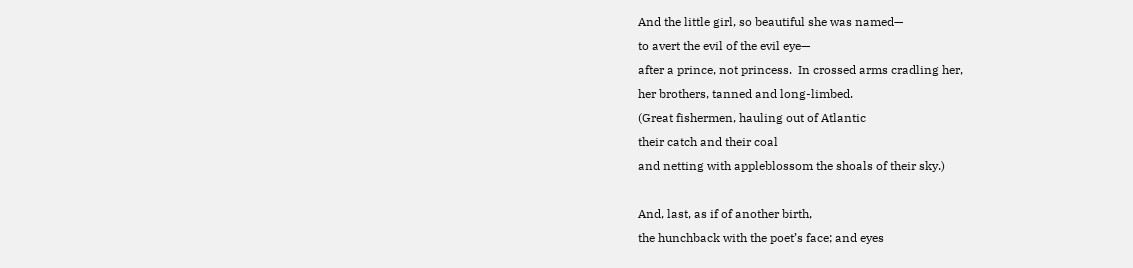And the little girl, so beautiful she was named—
to avert the evil of the evil eye—
after a prince, not princess.  In crossed arms cradling her,
her brothers, tanned and long-limbed.
(Great fishermen, hauling out of Atlantic
their catch and their coal
and netting with appleblossom the shoals of their sky.)

And, last, as if of another birth,
the hunchback with the poet’s face; and eyes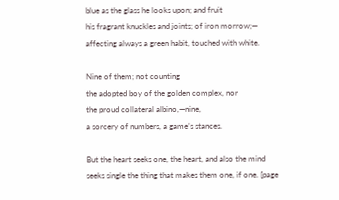blue as the glass he looks upon; and fruit
his fragrant knuckles and joints; of iron morrow;—
affecting always a green habit, touched with white.

Nine of them; not counting
the adopted boy of the golden complex, nor
the proud collateral albino,—nine,
a sorcery of numbers, a game’s stances.

But the heart seeks one, the heart, and also the mind
seeks single the thing that makes them one, if one. [page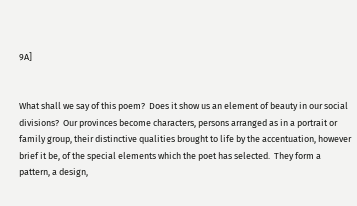9A]


What shall we say of this poem?  Does it show us an element of beauty in our social divisions?  Our provinces become characters, persons arranged as in a portrait or family group, their distinctive qualities brought to life by the accentuation, however brief it be, of the special elements which the poet has selected.  They form a pattern, a design,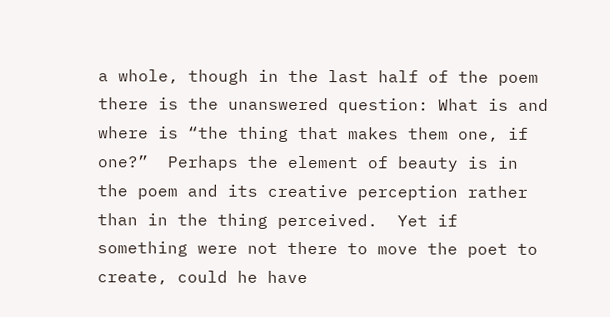a whole, though in the last half of the poem there is the unanswered question: What is and where is “the thing that makes them one, if one?”  Perhaps the element of beauty is in the poem and its creative perception rather than in the thing perceived.  Yet if something were not there to move the poet to create, could he have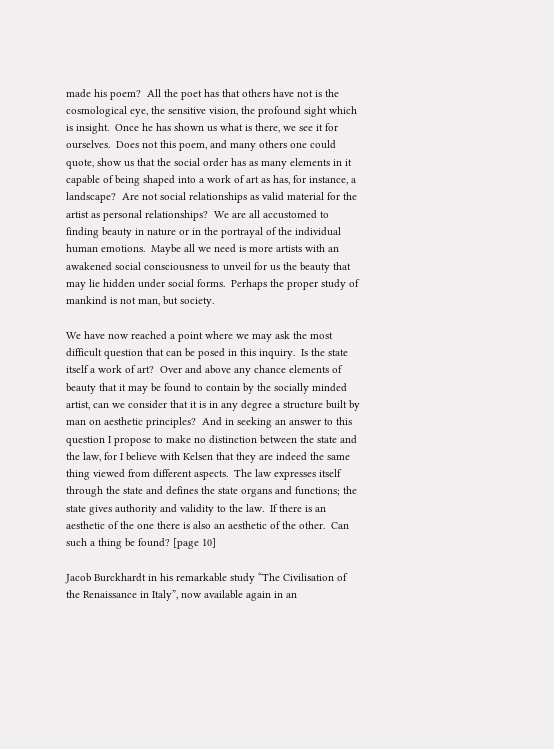made his poem?  All the poet has that others have not is the cosmological eye, the sensitive vision, the profound sight which is insight.  Once he has shown us what is there, we see it for ourselves.  Does not this poem, and many others one could quote, show us that the social order has as many elements in it capable of being shaped into a work of art as has, for instance, a landscape?  Are not social relationships as valid material for the artist as personal relationships?  We are all accustomed to finding beauty in nature or in the portrayal of the individual human emotions.  Maybe all we need is more artists with an awakened social consciousness to unveil for us the beauty that may lie hidden under social forms.  Perhaps the proper study of mankind is not man, but society.

We have now reached a point where we may ask the most difficult question that can be posed in this inquiry.  Is the state itself a work of art?  Over and above any chance elements of beauty that it may be found to contain by the socially minded artist, can we consider that it is in any degree a structure built by man on aesthetic principles?  And in seeking an answer to this question I propose to make no distinction between the state and the law, for I believe with Kelsen that they are indeed the same thing viewed from different aspects.  The law expresses itself through the state and defines the state organs and functions; the state gives authority and validity to the law.  If there is an aesthetic of the one there is also an aesthetic of the other.  Can such a thing be found? [page 10]

Jacob Burckhardt in his remarkable study “The Civilisation of the Renaissance in Italy”, now available again in an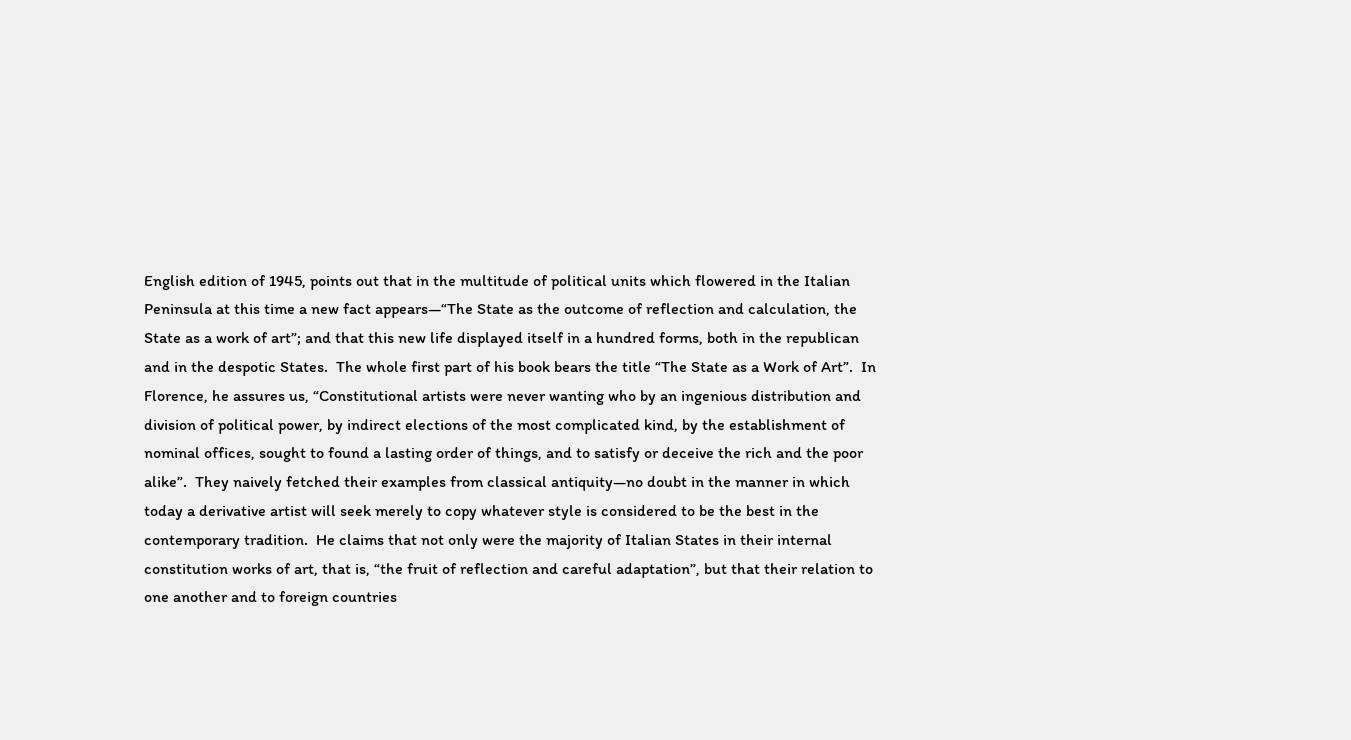English edition of 1945, points out that in the multitude of political units which flowered in the Italian Peninsula at this time a new fact appears—“The State as the outcome of reflection and calculation, the State as a work of art”; and that this new life displayed itself in a hundred forms, both in the republican and in the despotic States.  The whole first part of his book bears the title “The State as a Work of Art”.  In Florence, he assures us, “Constitutional artists were never wanting who by an ingenious distribution and division of political power, by indirect elections of the most complicated kind, by the establishment of nominal offices, sought to found a lasting order of things, and to satisfy or deceive the rich and the poor alike”.  They naively fetched their examples from classical antiquity—no doubt in the manner in which today a derivative artist will seek merely to copy whatever style is considered to be the best in the contemporary tradition.  He claims that not only were the majority of Italian States in their internal constitution works of art, that is, “the fruit of reflection and careful adaptation”, but that their relation to one another and to foreign countries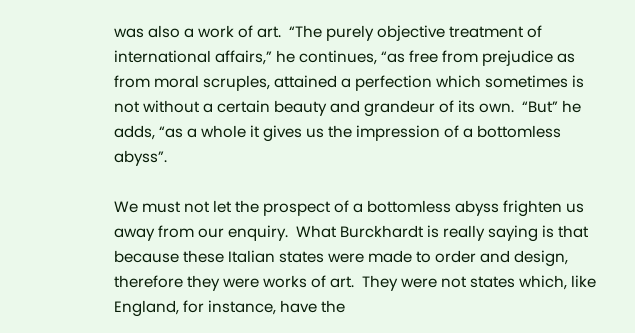was also a work of art.  “The purely objective treatment of international affairs,” he continues, “as free from prejudice as from moral scruples, attained a perfection which sometimes is not without a certain beauty and grandeur of its own.  “But” he adds, “as a whole it gives us the impression of a bottomless abyss”.

We must not let the prospect of a bottomless abyss frighten us away from our enquiry.  What Burckhardt is really saying is that because these Italian states were made to order and design, therefore they were works of art.  They were not states which, like England, for instance, have the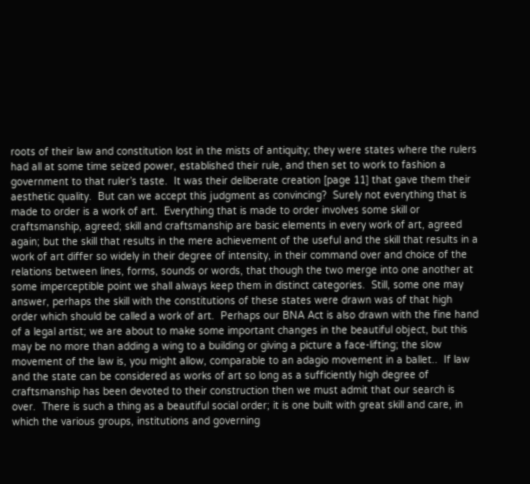roots of their law and constitution lost in the mists of antiquity; they were states where the rulers had all at some time seized power, established their rule, and then set to work to fashion a government to that ruler’s taste.  It was their deliberate creation [page 11] that gave them their aesthetic quality.  But can we accept this judgment as convincing?  Surely not everything that is made to order is a work of art.  Everything that is made to order involves some skill or craftsmanship, agreed; skill and craftsmanship are basic elements in every work of art, agreed again; but the skill that results in the mere achievement of the useful and the skill that results in a work of art differ so widely in their degree of intensity, in their command over and choice of the relations between lines, forms, sounds or words, that though the two merge into one another at some imperceptible point we shall always keep them in distinct categories.  Still, some one may answer, perhaps the skill with the constitutions of these states were drawn was of that high order which should be called a work of art.  Perhaps our BNA Act is also drawn with the fine hand of a legal artist; we are about to make some important changes in the beautiful object, but this may be no more than adding a wing to a building or giving a picture a face-lifting; the slow movement of the law is, you might allow, comparable to an adagio movement in a ballet..  If law and the state can be considered as works of art so long as a sufficiently high degree of craftsmanship has been devoted to their construction then we must admit that our search is over.  There is such a thing as a beautiful social order; it is one built with great skill and care, in which the various groups, institutions and governing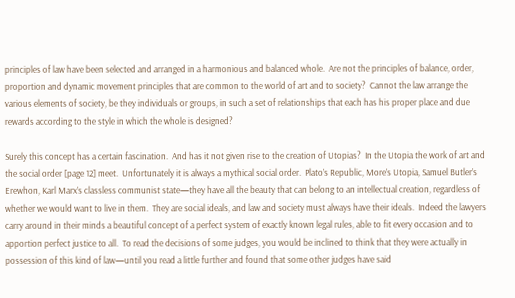principles of law have been selected and arranged in a harmonious and balanced whole.  Are not the principles of balance, order, proportion and dynamic movement principles that are common to the world of art and to society?  Cannot the law arrange the various elements of society, be they individuals or groups, in such a set of relationships that each has his proper place and due rewards according to the style in which the whole is designed?

Surely this concept has a certain fascination.  And has it not given rise to the creation of Utopias?  In the Utopia the work of art and the social order [page 12] meet.  Unfortunately it is always a mythical social order.  Plato’s Republic, More’s Utopia, Samuel Butler’s Erewhon, Karl Marx’s classless communist state—they have all the beauty that can belong to an intellectual creation, regardless of whether we would want to live in them.  They are social ideals, and law and society must always have their ideals.  Indeed the lawyers carry around in their minds a beautiful concept of a perfect system of exactly known legal rules, able to fit every occasion and to apportion perfect justice to all.  To read the decisions of some judges, you would be inclined to think that they were actually in possession of this kind of law—until you read a little further and found that some other judges have said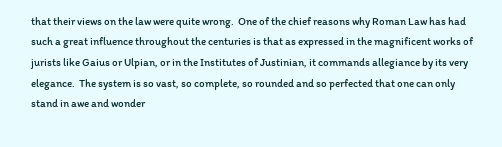that their views on the law were quite wrong.  One of the chief reasons why Roman Law has had such a great influence throughout the centuries is that as expressed in the magnificent works of jurists like Gaius or Ulpian, or in the Institutes of Justinian, it commands allegiance by its very elegance.  The system is so vast, so complete, so rounded and so perfected that one can only stand in awe and wonder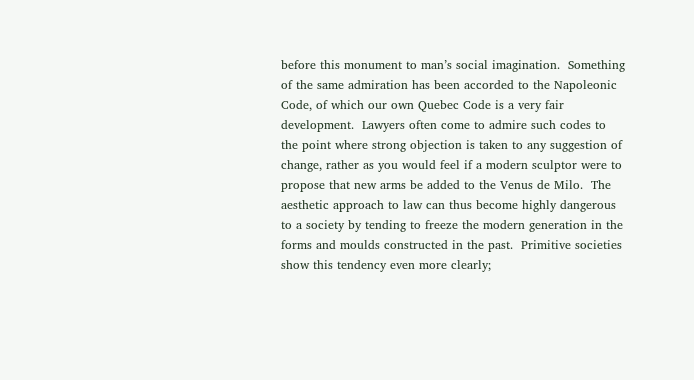before this monument to man’s social imagination.  Something of the same admiration has been accorded to the Napoleonic Code, of which our own Quebec Code is a very fair development.  Lawyers often come to admire such codes to the point where strong objection is taken to any suggestion of change, rather as you would feel if a modern sculptor were to propose that new arms be added to the Venus de Milo.  The aesthetic approach to law can thus become highly dangerous to a society by tending to freeze the modern generation in the forms and moulds constructed in the past.  Primitive societies show this tendency even more clearly;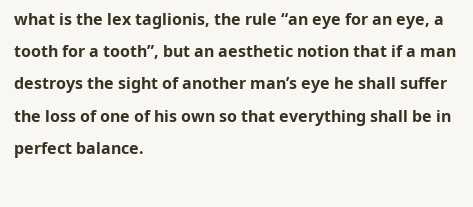what is the lex taglionis, the rule “an eye for an eye, a tooth for a tooth”, but an aesthetic notion that if a man destroys the sight of another man’s eye he shall suffer the loss of one of his own so that everything shall be in perfect balance.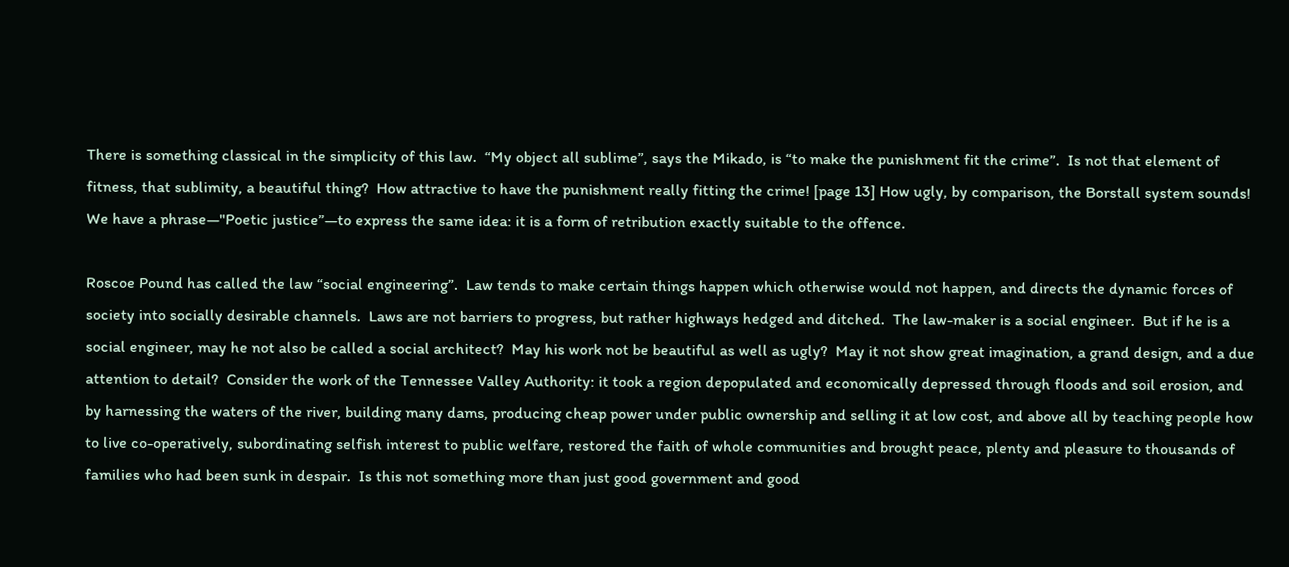There is something classical in the simplicity of this law.  “My object all sublime”, says the Mikado, is “to make the punishment fit the crime”.  Is not that element of fitness, that sublimity, a beautiful thing?  How attractive to have the punishment really fitting the crime! [page 13] How ugly, by comparison, the Borstall system sounds!  We have a phrase—"Poetic justice”—to express the same idea: it is a form of retribution exactly suitable to the offence.

Roscoe Pound has called the law “social engineering”.  Law tends to make certain things happen which otherwise would not happen, and directs the dynamic forces of society into socially desirable channels.  Laws are not barriers to progress, but rather highways hedged and ditched.  The law-maker is a social engineer.  But if he is a social engineer, may he not also be called a social architect?  May his work not be beautiful as well as ugly?  May it not show great imagination, a grand design, and a due attention to detail?  Consider the work of the Tennessee Valley Authority: it took a region depopulated and economically depressed through floods and soil erosion, and by harnessing the waters of the river, building many dams, producing cheap power under public ownership and selling it at low cost, and above all by teaching people how to live co-operatively, subordinating selfish interest to public welfare, restored the faith of whole communities and brought peace, plenty and pleasure to thousands of families who had been sunk in despair.  Is this not something more than just good government and good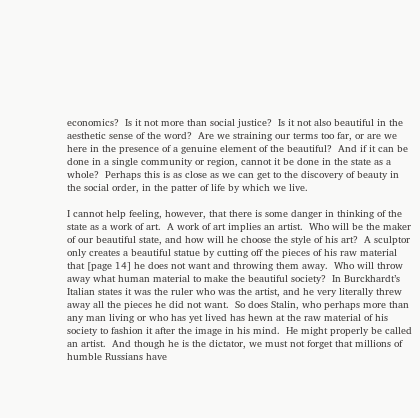economics?  Is it not more than social justice?  Is it not also beautiful in the aesthetic sense of the word?  Are we straining our terms too far, or are we here in the presence of a genuine element of the beautiful?  And if it can be done in a single community or region, cannot it be done in the state as a whole?  Perhaps this is as close as we can get to the discovery of beauty in the social order, in the patter of life by which we live.

I cannot help feeling, however, that there is some danger in thinking of the state as a work of art.  A work of art implies an artist.  Who will be the maker of our beautiful state, and how will he choose the style of his art?  A sculptor only creates a beautiful statue by cutting off the pieces of his raw material that [page 14] he does not want and throwing them away.  Who will throw away what human material to make the beautiful society?  In Burckhardt’s Italian states it was the ruler who was the artist, and he very literally threw away all the pieces he did not want.  So does Stalin, who perhaps more than any man living or who has yet lived has hewn at the raw material of his society to fashion it after the image in his mind.  He might properly be called an artist.  And though he is the dictator, we must not forget that millions of humble Russians have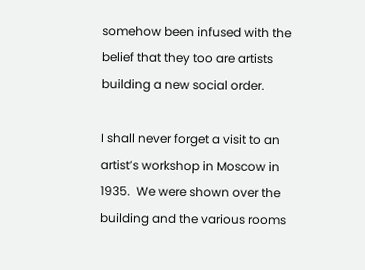somehow been infused with the belief that they too are artists building a new social order.

I shall never forget a visit to an artist’s workshop in Moscow in 1935.  We were shown over the building and the various rooms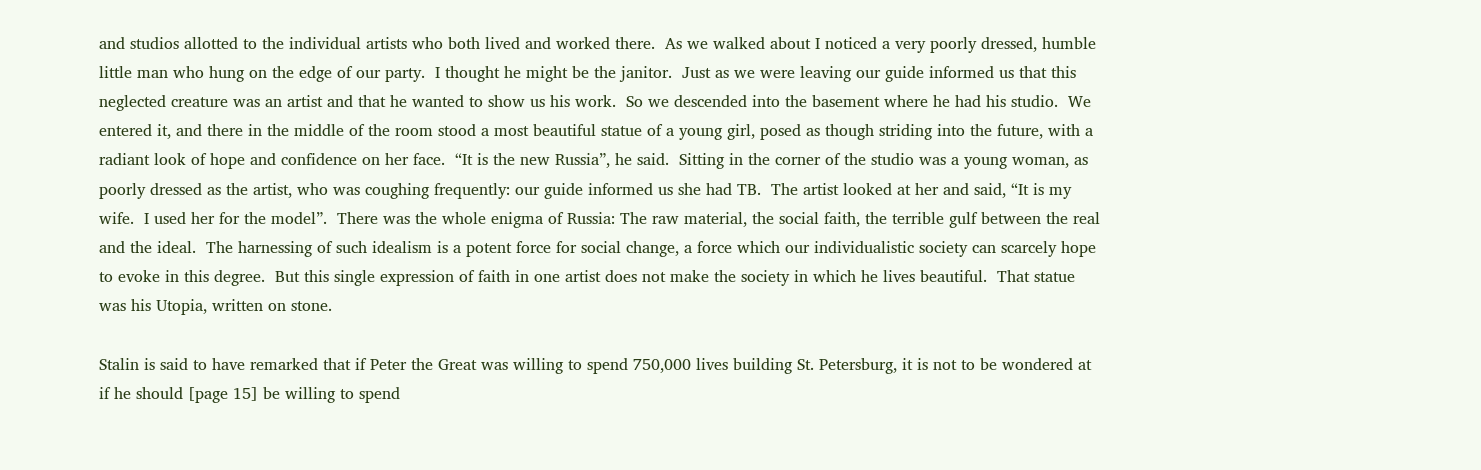and studios allotted to the individual artists who both lived and worked there.  As we walked about I noticed a very poorly dressed, humble little man who hung on the edge of our party.  I thought he might be the janitor.  Just as we were leaving our guide informed us that this neglected creature was an artist and that he wanted to show us his work.  So we descended into the basement where he had his studio.  We entered it, and there in the middle of the room stood a most beautiful statue of a young girl, posed as though striding into the future, with a radiant look of hope and confidence on her face.  “It is the new Russia”, he said.  Sitting in the corner of the studio was a young woman, as poorly dressed as the artist, who was coughing frequently: our guide informed us she had TB.  The artist looked at her and said, “It is my wife.  I used her for the model”.  There was the whole enigma of Russia: The raw material, the social faith, the terrible gulf between the real and the ideal.  The harnessing of such idealism is a potent force for social change, a force which our individualistic society can scarcely hope to evoke in this degree.  But this single expression of faith in one artist does not make the society in which he lives beautiful.  That statue was his Utopia, written on stone.

Stalin is said to have remarked that if Peter the Great was willing to spend 750,000 lives building St. Petersburg, it is not to be wondered at if he should [page 15] be willing to spend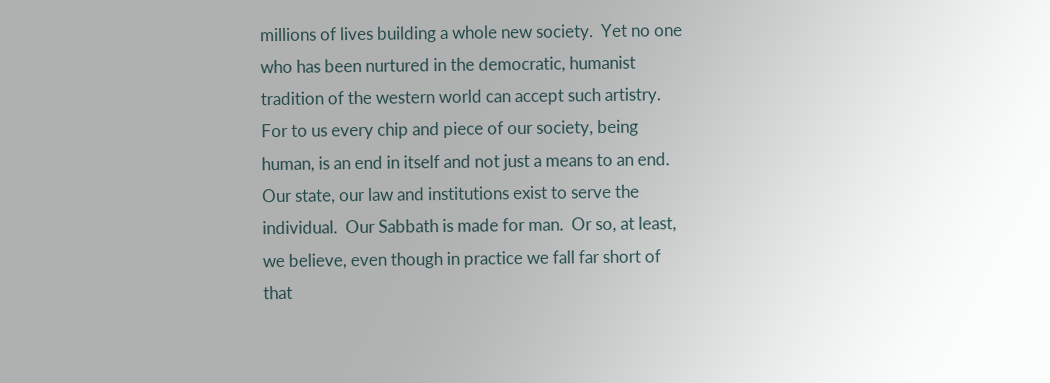millions of lives building a whole new society.  Yet no one who has been nurtured in the democratic, humanist tradition of the western world can accept such artistry.  For to us every chip and piece of our society, being human, is an end in itself and not just a means to an end.  Our state, our law and institutions exist to serve the individual.  Our Sabbath is made for man.  Or so, at least, we believe, even though in practice we fall far short of that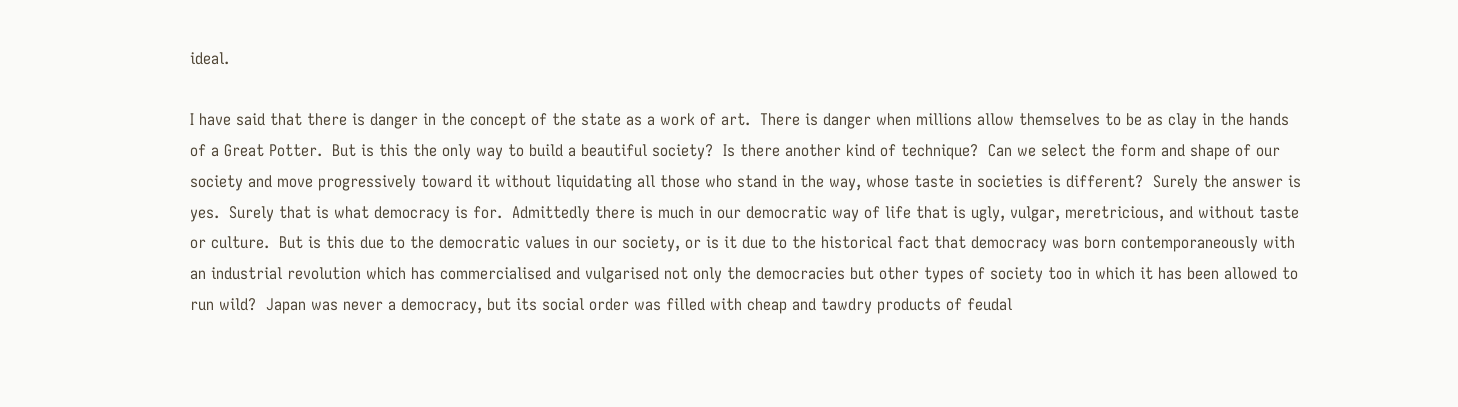ideal.

I have said that there is danger in the concept of the state as a work of art.  There is danger when millions allow themselves to be as clay in the hands of a Great Potter.  But is this the only way to build a beautiful society?  Is there another kind of technique?  Can we select the form and shape of our society and move progressively toward it without liquidating all those who stand in the way, whose taste in societies is different?  Surely the answer is yes.  Surely that is what democracy is for.  Admittedly there is much in our democratic way of life that is ugly, vulgar, meretricious, and without taste or culture.  But is this due to the democratic values in our society, or is it due to the historical fact that democracy was born contemporaneously with an industrial revolution which has commercialised and vulgarised not only the democracies but other types of society too in which it has been allowed to run wild?  Japan was never a democracy, but its social order was filled with cheap and tawdry products of feudal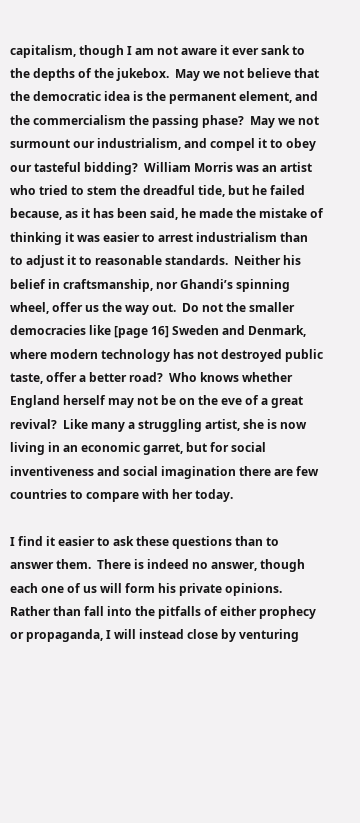capitalism, though I am not aware it ever sank to the depths of the jukebox.  May we not believe that the democratic idea is the permanent element, and the commercialism the passing phase?  May we not surmount our industrialism, and compel it to obey our tasteful bidding?  William Morris was an artist who tried to stem the dreadful tide, but he failed because, as it has been said, he made the mistake of thinking it was easier to arrest industrialism than to adjust it to reasonable standards.  Neither his belief in craftsmanship, nor Ghandi’s spinning wheel, offer us the way out.  Do not the smaller democracies like [page 16] Sweden and Denmark, where modern technology has not destroyed public taste, offer a better road?  Who knows whether England herself may not be on the eve of a great revival?  Like many a struggling artist, she is now living in an economic garret, but for social inventiveness and social imagination there are few countries to compare with her today.

I find it easier to ask these questions than to answer them.  There is indeed no answer, though each one of us will form his private opinions.  Rather than fall into the pitfalls of either prophecy or propaganda, I will instead close by venturing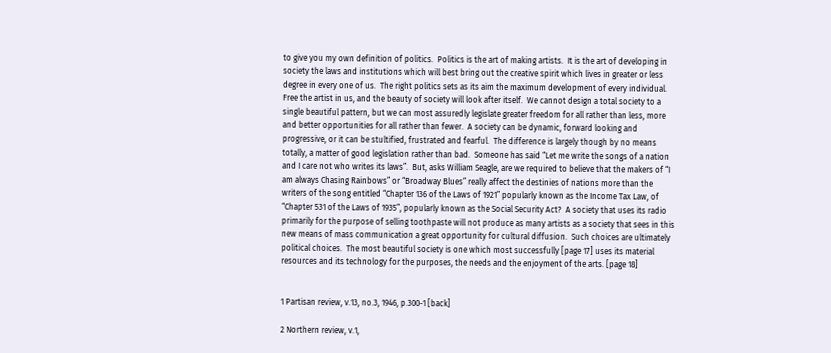to give you my own definition of politics.  Politics is the art of making artists.  It is the art of developing in society the laws and institutions which will best bring out the creative spirit which lives in greater or less degree in every one of us.  The right politics sets as its aim the maximum development of every individual.  Free the artist in us, and the beauty of society will look after itself.  We cannot design a total society to a single beautiful pattern, but we can most assuredly legislate greater freedom for all rather than less, more and better opportunities for all rather than fewer.  A society can be dynamic, forward looking and progressive, or it can be stultified, frustrated and fearful.  The difference is largely though by no means totally, a matter of good legislation rather than bad.  Someone has said “Let me write the songs of a nation and I care not who writes its laws”.  But, asks William Seagle, are we required to believe that the makers of “I am always Chasing Rainbows” or “Broadway Blues” really affect the destinies of nations more than the writers of the song entitled “Chapter 136 of the Laws of 1921” popularly known as the Income Tax Law, of “Chapter 531 of the Laws of 1935”, popularly known as the Social Security Act?  A society that uses its radio primarily for the purpose of selling toothpaste will not produce as many artists as a society that sees in this new means of mass communication a great opportunity for cultural diffusion.  Such choices are ultimately political choices.  The most beautiful society is one which most successfully [page 17] uses its material resources and its technology for the purposes, the needs and the enjoyment of the arts. [page 18]


1 Partisan review, v.13, no.3, 1946, p.300-1 [back]

2 Northern review, v.1,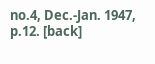no.4, Dec.-Jan. 1947, p.12. [back]